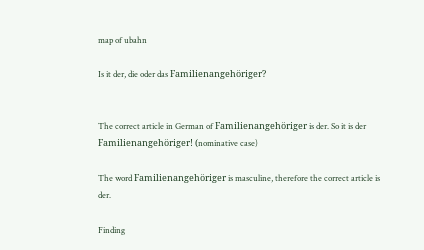map of ubahn

Is it der, die oder das Familienangehöriger?


The correct article in German of Familienangehöriger is der. So it is der Familienangehöriger! (nominative case)

The word Familienangehöriger is masculine, therefore the correct article is der.

Finding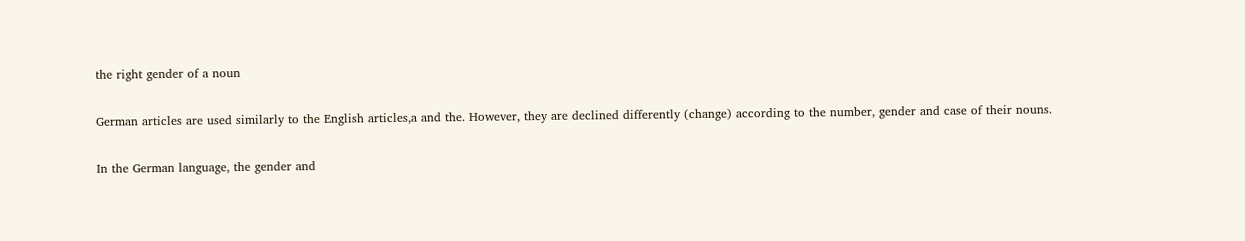the right gender of a noun

German articles are used similarly to the English articles,a and the. However, they are declined differently (change) according to the number, gender and case of their nouns.

In the German language, the gender and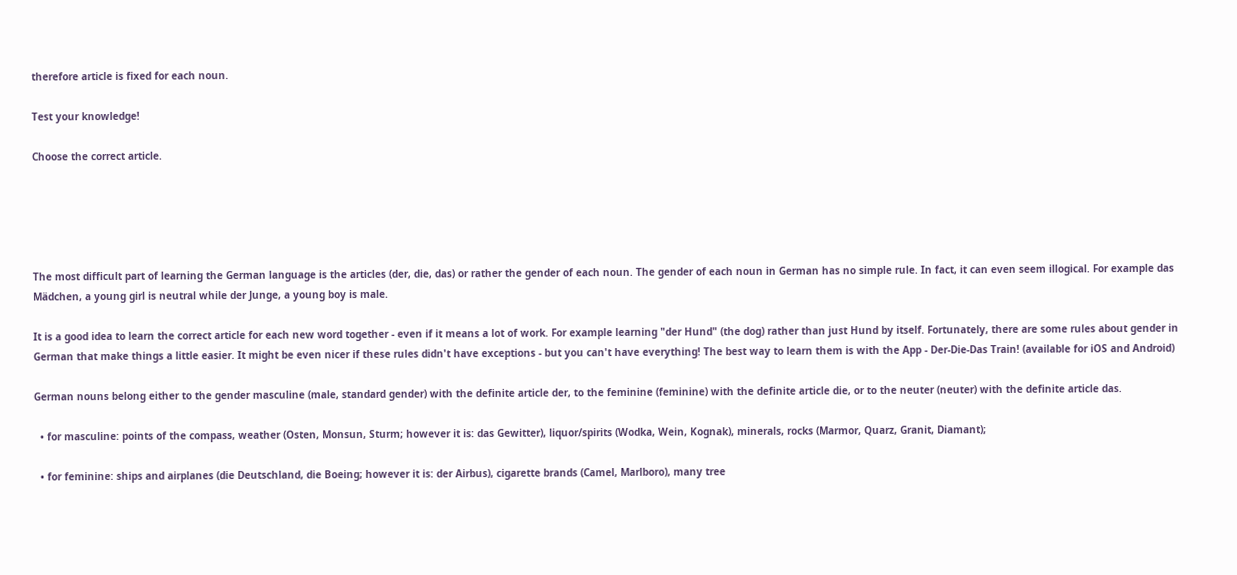therefore article is fixed for each noun.

Test your knowledge!

Choose the correct article.





The most difficult part of learning the German language is the articles (der, die, das) or rather the gender of each noun. The gender of each noun in German has no simple rule. In fact, it can even seem illogical. For example das Mädchen, a young girl is neutral while der Junge, a young boy is male.

It is a good idea to learn the correct article for each new word together - even if it means a lot of work. For example learning "der Hund" (the dog) rather than just Hund by itself. Fortunately, there are some rules about gender in German that make things a little easier. It might be even nicer if these rules didn't have exceptions - but you can't have everything! The best way to learn them is with the App - Der-Die-Das Train! (available for iOS and Android)

German nouns belong either to the gender masculine (male, standard gender) with the definite article der, to the feminine (feminine) with the definite article die, or to the neuter (neuter) with the definite article das.

  • for masculine: points of the compass, weather (Osten, Monsun, Sturm; however it is: das Gewitter), liquor/spirits (Wodka, Wein, Kognak), minerals, rocks (Marmor, Quarz, Granit, Diamant);

  • for feminine: ships and airplanes (die Deutschland, die Boeing; however it is: der Airbus), cigarette brands (Camel, Marlboro), many tree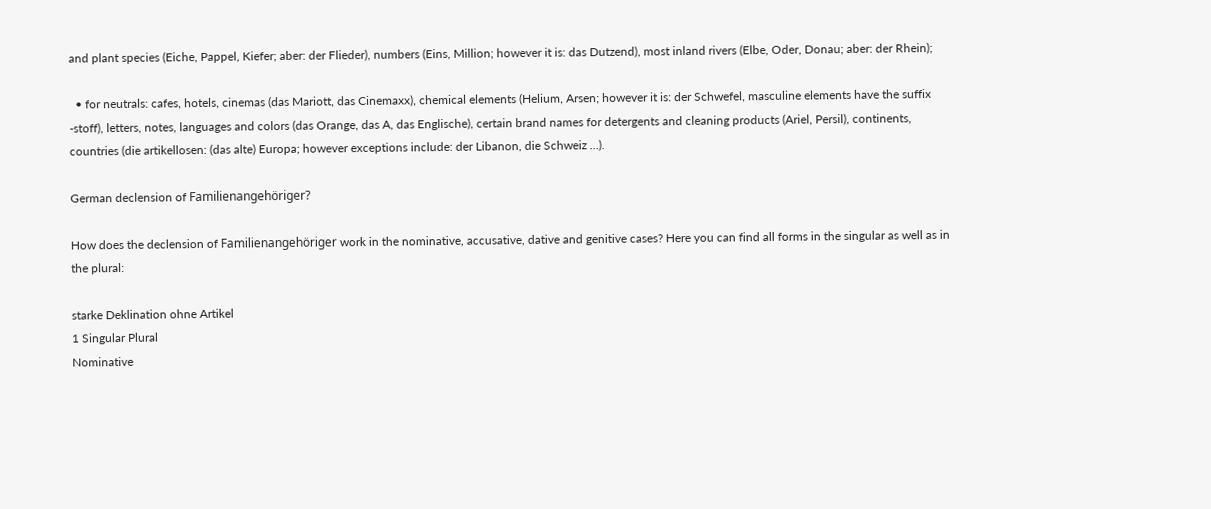and plant species (Eiche, Pappel, Kiefer; aber: der Flieder), numbers (Eins, Million; however it is: das Dutzend), most inland rivers (Elbe, Oder, Donau; aber: der Rhein);

  • for neutrals: cafes, hotels, cinemas (das Mariott, das Cinemaxx), chemical elements (Helium, Arsen; however it is: der Schwefel, masculine elements have the suffix -stoff), letters, notes, languages and colors (das Orange, das A, das Englische), certain brand names for detergents and cleaning products (Ariel, Persil), continents, countries (die artikellosen: (das alte) Europa; however exceptions include: der Libanon, die Schweiz …).

German declension of Familienangehöriger?

How does the declension of Familienangehöriger work in the nominative, accusative, dative and genitive cases? Here you can find all forms in the singular as well as in the plural:

starke Deklination ohne Artikel
1 Singular Plural
Nominative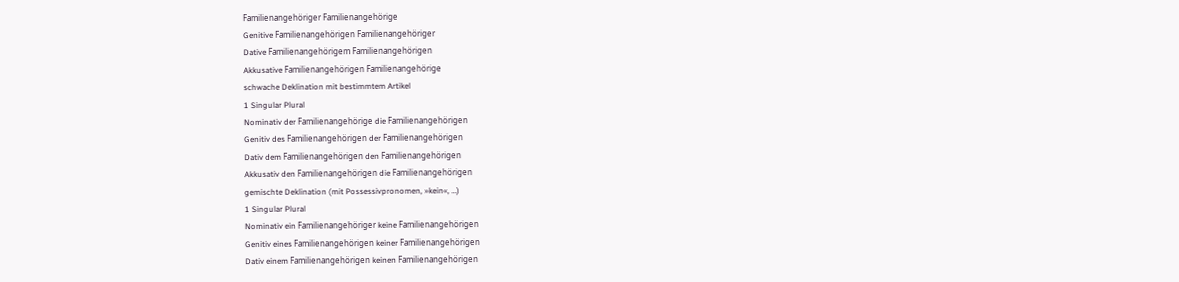Familienangehöriger Familienangehörige
Genitive Familienangehörigen Familienangehöriger
Dative Familienangehörigem Familienangehörigen
Akkusative Familienangehörigen Familienangehörige
schwache Deklination mit bestimmtem Artikel
1 Singular Plural
Nominativ der Familienangehörige die Familienangehörigen
Genitiv des Familienangehörigen der Familienangehörigen
Dativ dem Familienangehörigen den Familienangehörigen
Akkusativ den Familienangehörigen die Familienangehörigen
gemischte Deklination (mit Possessivpronomen, »kein«, …)
1 Singular Plural
Nominativ ein Familienangehöriger keine Familienangehörigen
Genitiv eines Familienangehörigen keiner Familienangehörigen
Dativ einem Familienangehörigen keinen Familienangehörigen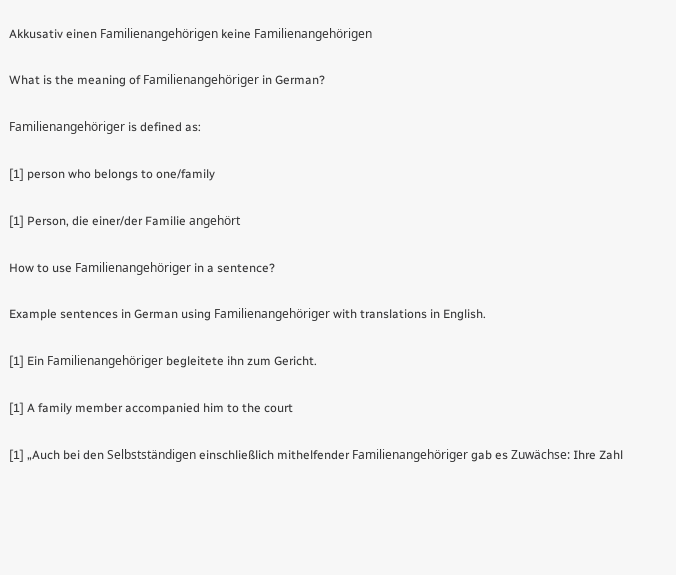Akkusativ einen Familienangehörigen keine Familienangehörigen

What is the meaning of Familienangehöriger in German?

Familienangehöriger is defined as:

[1] person who belongs to one/family

[1] Person, die einer/der Familie angehört

How to use Familienangehöriger in a sentence?

Example sentences in German using Familienangehöriger with translations in English.

[1] Ein Familienangehöriger begleitete ihn zum Gericht.

[1] A family member accompanied him to the court

[1] „Auch bei den Selbstständigen einschließlich mithelfender Familienangehöriger gab es Zuwächse: Ihre Zahl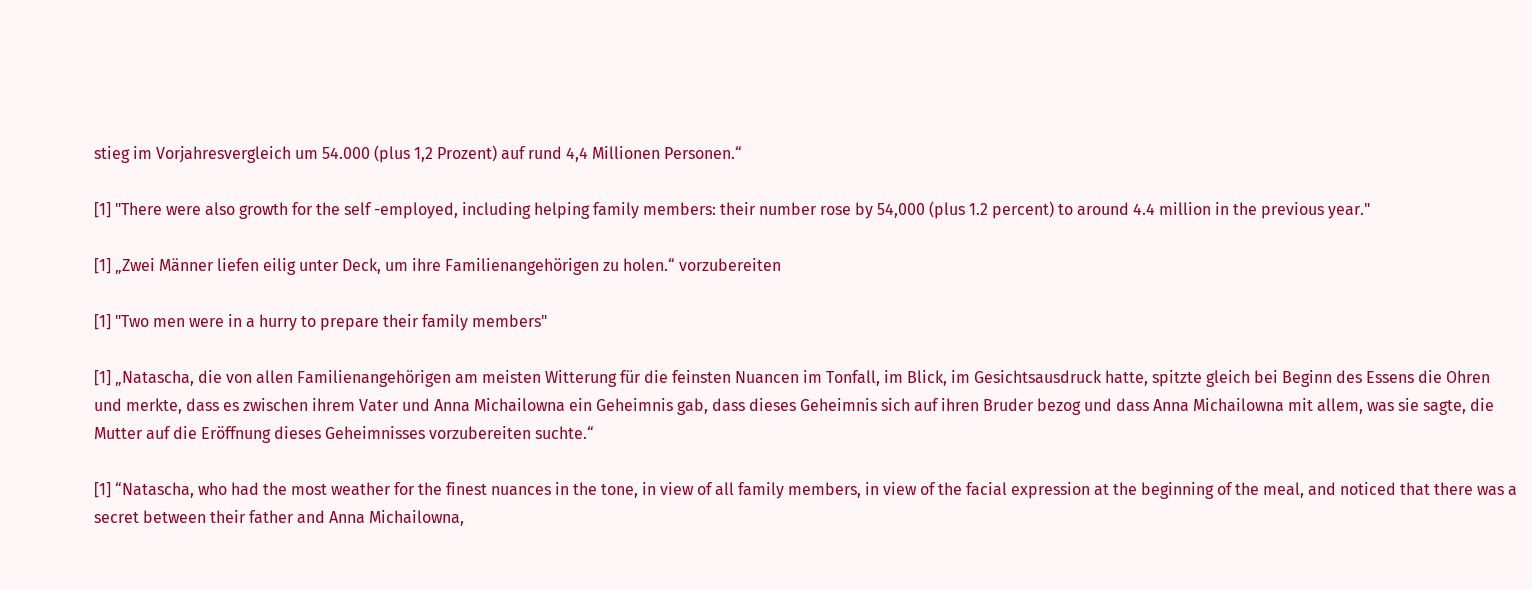stieg im Vorjahresvergleich um 54.000 (plus 1,2 Prozent) auf rund 4,4 Millionen Personen.“

[1] "There were also growth for the self -employed, including helping family members: their number rose by 54,000 (plus 1.2 percent) to around 4.4 million in the previous year."

[1] „Zwei Männer liefen eilig unter Deck, um ihre Familienangehörigen zu holen.“ vorzubereiten

[1] "Two men were in a hurry to prepare their family members"

[1] „Natascha, die von allen Familienangehörigen am meisten Witterung für die feinsten Nuancen im Tonfall, im Blick, im Gesichtsausdruck hatte, spitzte gleich bei Beginn des Essens die Ohren und merkte, dass es zwischen ihrem Vater und Anna Michailowna ein Geheimnis gab, dass dieses Geheimnis sich auf ihren Bruder bezog und dass Anna Michailowna mit allem, was sie sagte, die Mutter auf die Eröffnung dieses Geheimnisses vorzubereiten suchte.“

[1] “Natascha, who had the most weather for the finest nuances in the tone, in view of all family members, in view of the facial expression at the beginning of the meal, and noticed that there was a secret between their father and Anna Michailowna,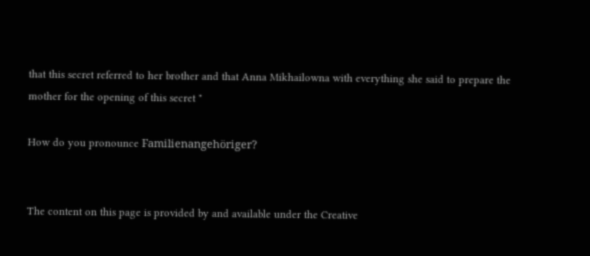that this secret referred to her brother and that Anna Mikhailowna with everything she said to prepare the mother for the opening of this secret "

How do you pronounce Familienangehöriger?


The content on this page is provided by and available under the Creative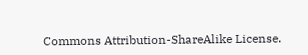Commons Attribution-ShareAlike License.